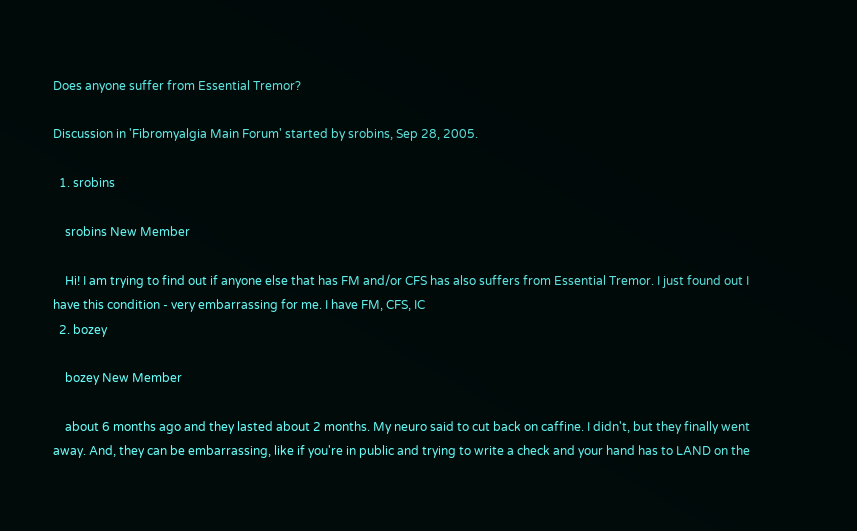Does anyone suffer from Essential Tremor?

Discussion in 'Fibromyalgia Main Forum' started by srobins, Sep 28, 2005.

  1. srobins

    srobins New Member

    Hi! I am trying to find out if anyone else that has FM and/or CFS has also suffers from Essential Tremor. I just found out I have this condition - very embarrassing for me. I have FM, CFS, IC
  2. bozey

    bozey New Member

    about 6 months ago and they lasted about 2 months. My neuro said to cut back on caffine. I didn't, but they finally went away. And, they can be embarrassing, like if you're in public and trying to write a check and your hand has to LAND on the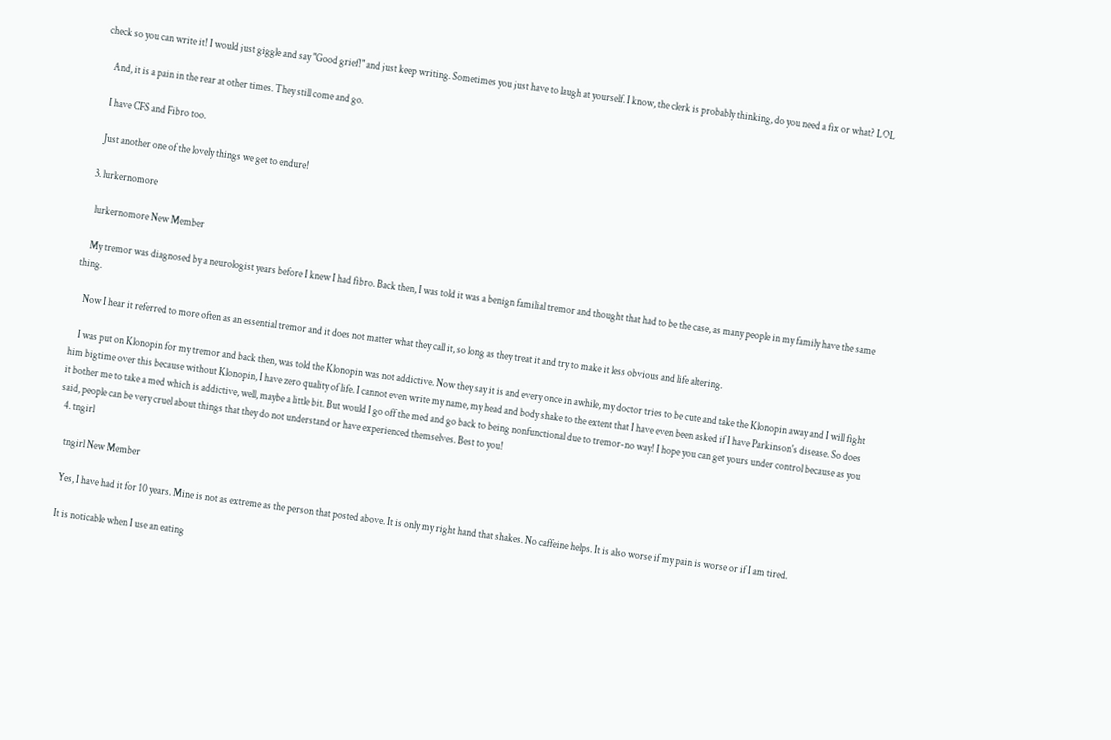check so you can write it! I would just giggle and say "Good grief!" and just keep writing. Sometimes you just have to laugh at yourself. I know, the clerk is probably thinking, do you need a fix or what? LOL

    And, it is a pain in the rear at other times. They still come and go.

    I have CFS and Fibro too.

    Just another one of the lovely things we get to endure!

  3. lurkernomore

    lurkernomore New Member

    My tremor was diagnosed by a neurologist years before I knew I had fibro. Back then, I was told it was a benign familial tremor and thought that had to be the case, as many people in my family have the same thing.

    Now I hear it referred to more often as an essential tremor and it does not matter what they call it, so long as they treat it and try to make it less obvious and life altering.

    I was put on Klonopin for my tremor and back then, was told the Klonopin was not addictive. Now they say it is and every once in awhile, my doctor tries to be cute and take the Klonopin away and I will fight him bigtime over this because without Klonopin, I have zero quality of life. I cannot even write my name, my head and body shake to the extent that I have even been asked if I have Parkinson's disease. So does it bother me to take a med which is addictive, well, maybe a little bit. But would I go off the med and go back to being nonfunctional due to tremor-no way! I hope you can get yours under control because as you said, people can be very cruel about things that they do not understand or have experienced themselves. Best to you!
  4. tngirl

    tngirl New Member

    Yes, I have had it for 10 years. Mine is not as extreme as the person that posted above. It is only my right hand that shakes. No caffeine helps. It is also worse if my pain is worse or if I am tired.

    It is noticable when I use an eating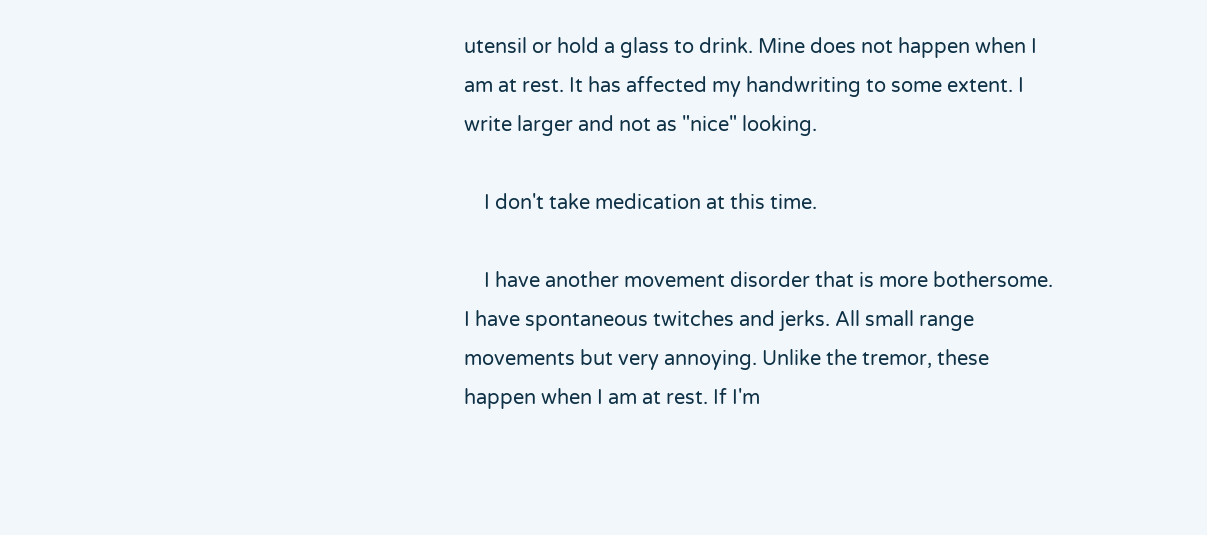utensil or hold a glass to drink. Mine does not happen when I am at rest. It has affected my handwriting to some extent. I write larger and not as "nice" looking.

    I don't take medication at this time.

    I have another movement disorder that is more bothersome. I have spontaneous twitches and jerks. All small range movements but very annoying. Unlike the tremor, these happen when I am at rest. If I'm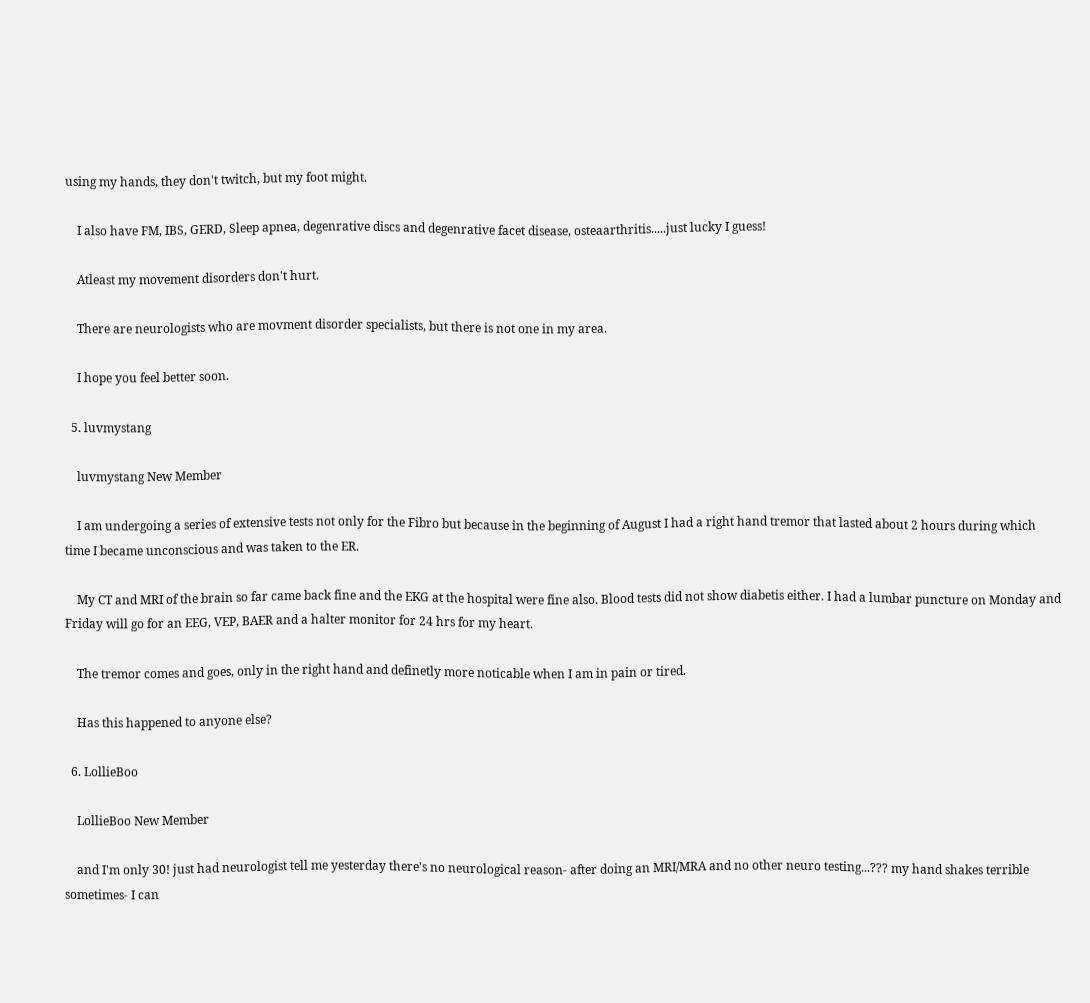using my hands, they don't twitch, but my foot might.

    I also have FM, IBS, GERD, Sleep apnea, degenrative discs and degenrative facet disease, osteaarthritis.....just lucky I guess!

    Atleast my movement disorders don't hurt.

    There are neurologists who are movment disorder specialists, but there is not one in my area.

    I hope you feel better soon.

  5. luvmystang

    luvmystang New Member

    I am undergoing a series of extensive tests not only for the Fibro but because in the beginning of August I had a right hand tremor that lasted about 2 hours during which time I became unconscious and was taken to the ER.

    My CT and MRI of the brain so far came back fine and the EKG at the hospital were fine also. Blood tests did not show diabetis either. I had a lumbar puncture on Monday and Friday will go for an EEG, VEP, BAER and a halter monitor for 24 hrs for my heart.

    The tremor comes and goes, only in the right hand and definetly more noticable when I am in pain or tired.

    Has this happened to anyone else?

  6. LollieBoo

    LollieBoo New Member

    and I'm only 30! just had neurologist tell me yesterday there's no neurological reason- after doing an MRI/MRA and no other neuro testing...??? my hand shakes terrible sometimes- I can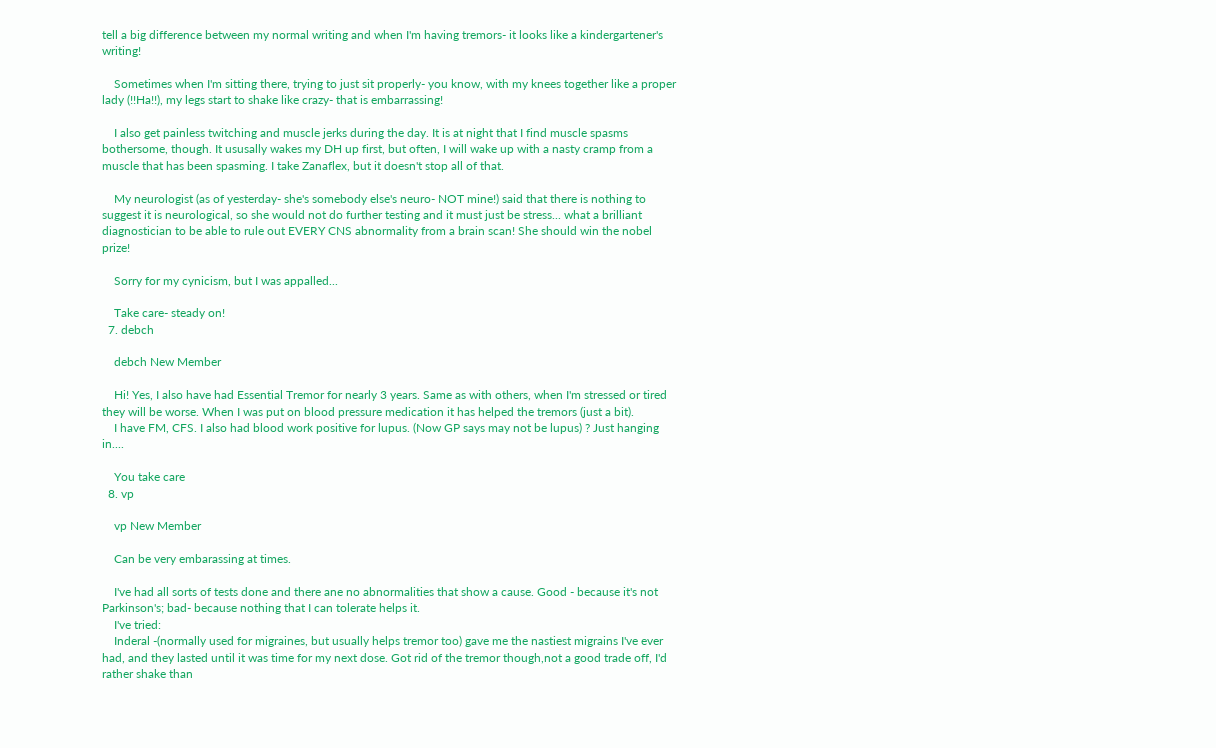tell a big difference between my normal writing and when I'm having tremors- it looks like a kindergartener's writing!

    Sometimes when I'm sitting there, trying to just sit properly- you know, with my knees together like a proper lady (!!Ha!!), my legs start to shake like crazy- that is embarrassing!

    I also get painless twitching and muscle jerks during the day. It is at night that I find muscle spasms bothersome, though. It ususally wakes my DH up first, but often, I will wake up with a nasty cramp from a muscle that has been spasming. I take Zanaflex, but it doesn't stop all of that.

    My neurologist (as of yesterday- she's somebody else's neuro- NOT mine!) said that there is nothing to suggest it is neurological, so she would not do further testing and it must just be stress... what a brilliant diagnostician to be able to rule out EVERY CNS abnormality from a brain scan! She should win the nobel prize!

    Sorry for my cynicism, but I was appalled...

    Take care- steady on!
  7. debch

    debch New Member

    Hi! Yes, I also have had Essential Tremor for nearly 3 years. Same as with others, when I'm stressed or tired they will be worse. When I was put on blood pressure medication it has helped the tremors (just a bit).
    I have FM, CFS. I also had blood work positive for lupus. (Now GP says may not be lupus) ? Just hanging in....

    You take care
  8. vp

    vp New Member

    Can be very embarassing at times.

    I've had all sorts of tests done and there ane no abnormalities that show a cause. Good - because it's not Parkinson's; bad- because nothing that I can tolerate helps it.
    I've tried:
    Inderal -(normally used for migraines, but usually helps tremor too) gave me the nastiest migrains I've ever had, and they lasted until it was time for my next dose. Got rid of the tremor though,not a good trade off, I'd rather shake than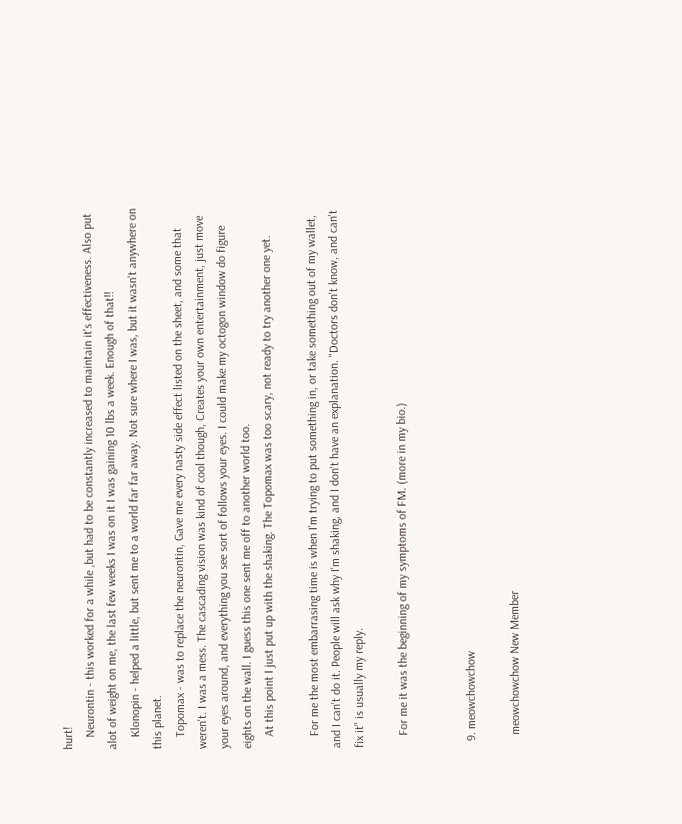hurt!
    Neurontin - this worked for a while ,but had to be constantly increased to maintain it's effectiveness. Also put alot of weight on me, the last few weeks I was on it I was gaining 10 lbs a week. Enough of that!!
    Klonopin - helped a little, but sent me to a world far far away. Not sure where I was, but it wasn't anywhere on this planet.
    Topomax - was to replace the neurontin, Gave me every nasty side effect listed on the sheet, and some that weren't. I was a mess. The cascading vision was kind of cool though, Creates your own entertainment, just move your eyes around, and everything you see sort of follows your eyes. I could make my octogon window do figure eights on the wall. I guess this one sent me off to another world too.
    At this point I just put up with the shaking. The Topomax was too scary, not ready to try another one yet.

    For me the most embarrasing time is when I'm trying to put something in, or take something out of my wallet, and I can't do it. People will ask why I'm shaking, and I don't have an explanation. "Doctors don't know, and can't fix it" is usually my reply.

    For me it was the beginning of my symptoms of FM. (more in my bio.)


  9. meowchowchow

    meowchowchow New Member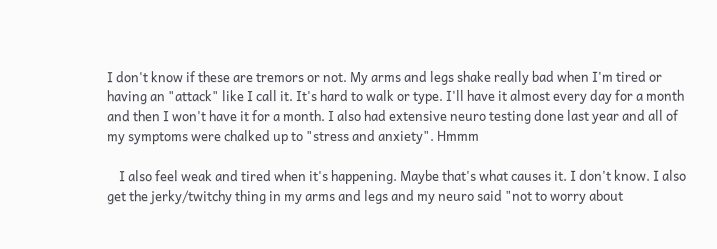I don't know if these are tremors or not. My arms and legs shake really bad when I'm tired or having an "attack" like I call it. It's hard to walk or type. I'll have it almost every day for a month and then I won't have it for a month. I also had extensive neuro testing done last year and all of my symptoms were chalked up to "stress and anxiety". Hmmm

    I also feel weak and tired when it's happening. Maybe that's what causes it. I don't know. I also get the jerky/twitchy thing in my arms and legs and my neuro said "not to worry about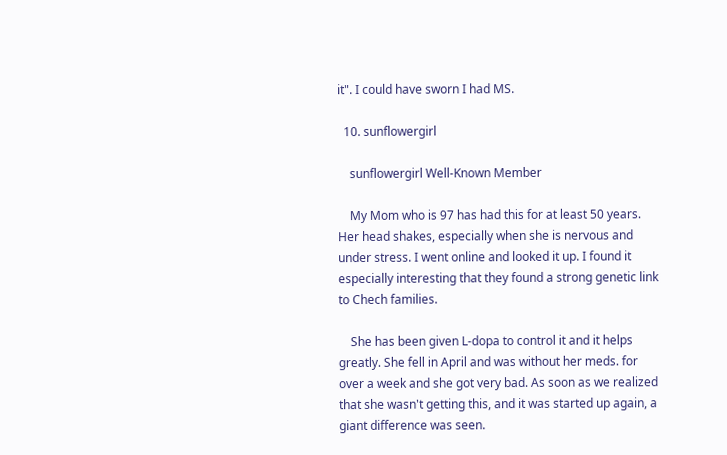it". I could have sworn I had MS.

  10. sunflowergirl

    sunflowergirl Well-Known Member

    My Mom who is 97 has had this for at least 50 years. Her head shakes, especially when she is nervous and under stress. I went online and looked it up. I found it especially interesting that they found a strong genetic link to Chech families.

    She has been given L-dopa to control it and it helps greatly. She fell in April and was without her meds. for over a week and she got very bad. As soon as we realized that she wasn't getting this, and it was started up again, a giant difference was seen.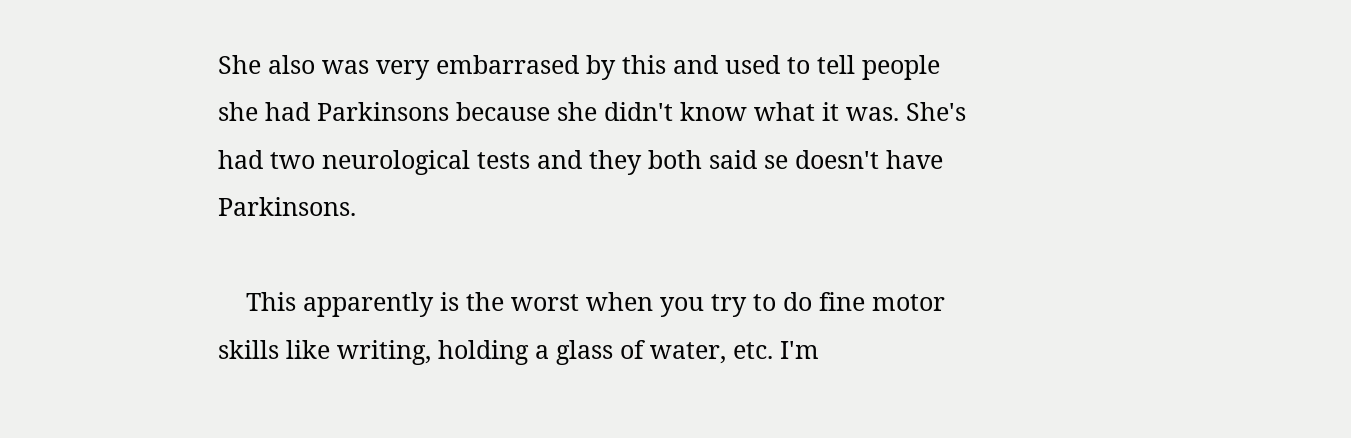She also was very embarrased by this and used to tell people she had Parkinsons because she didn't know what it was. She's had two neurological tests and they both said se doesn't have Parkinsons.

    This apparently is the worst when you try to do fine motor skills like writing, holding a glass of water, etc. I'm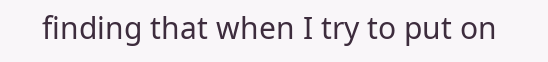finding that when I try to put on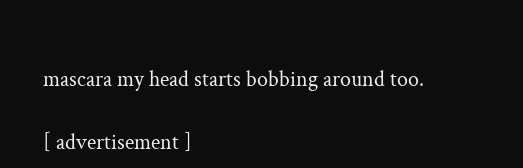mascara my head starts bobbing around too.

[ advertisement ]